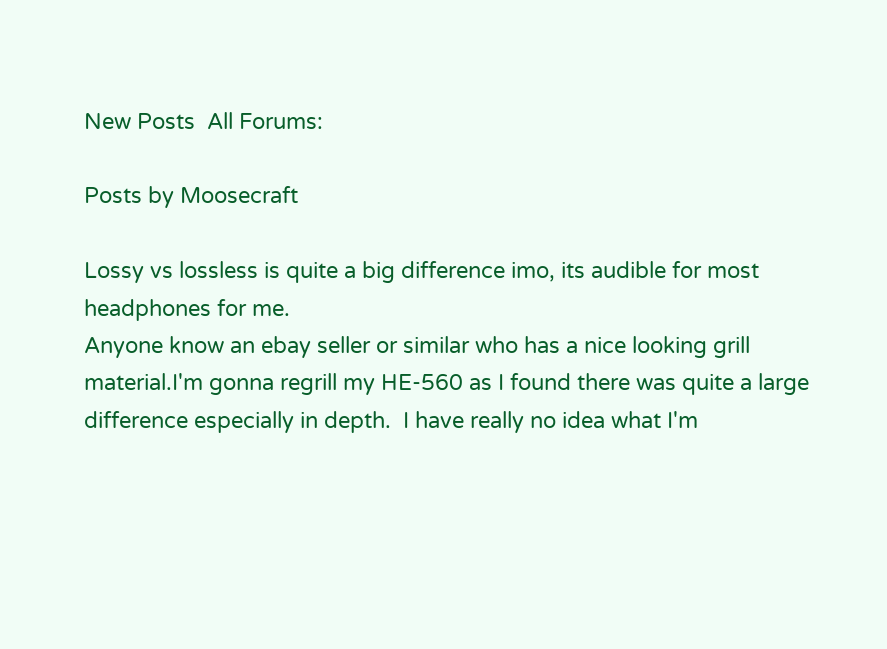New Posts  All Forums:

Posts by Moosecraft

Lossy vs lossless is quite a big difference imo, its audible for most headphones for me.
Anyone know an ebay seller or similar who has a nice looking grill material.I'm gonna regrill my HE-560 as I found there was quite a large difference especially in depth.  I have really no idea what I'm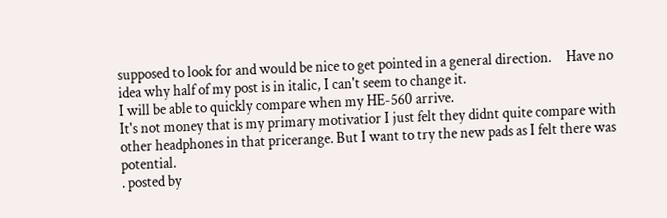supposed to look for and would be nice to get pointed in a general direction.     Have no idea why half of my post is in italic, I can't seem to change it.
I will be able to quickly compare when my HE-560 arrive.
It's not money that is my primary motivatior I just felt they didnt quite compare with other headphones in that pricerange. But I want to try the new pads as I felt there was potential.
. posted by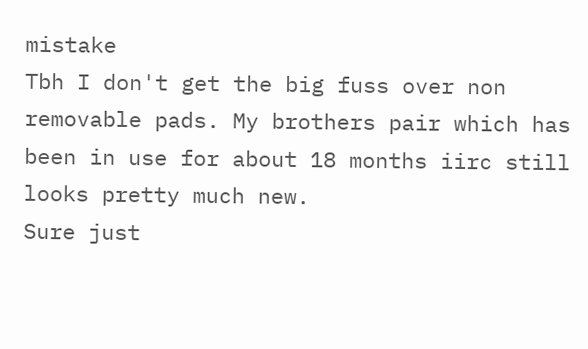mistake
Tbh I don't get the big fuss over non removable pads. My brothers pair which has been in use for about 18 months iirc still looks pretty much new.
Sure just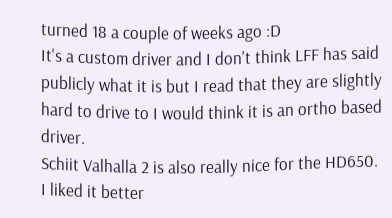turned 18 a couple of weeks ago :D
It's a custom driver and I don't think LFF has said publicly what it is but I read that they are slightly hard to drive to I would think it is an ortho based driver.
Schiit Valhalla 2 is also really nice for the HD650. I liked it better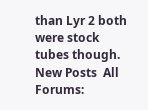than Lyr 2 both were stock tubes though.
New Posts  All Forums: